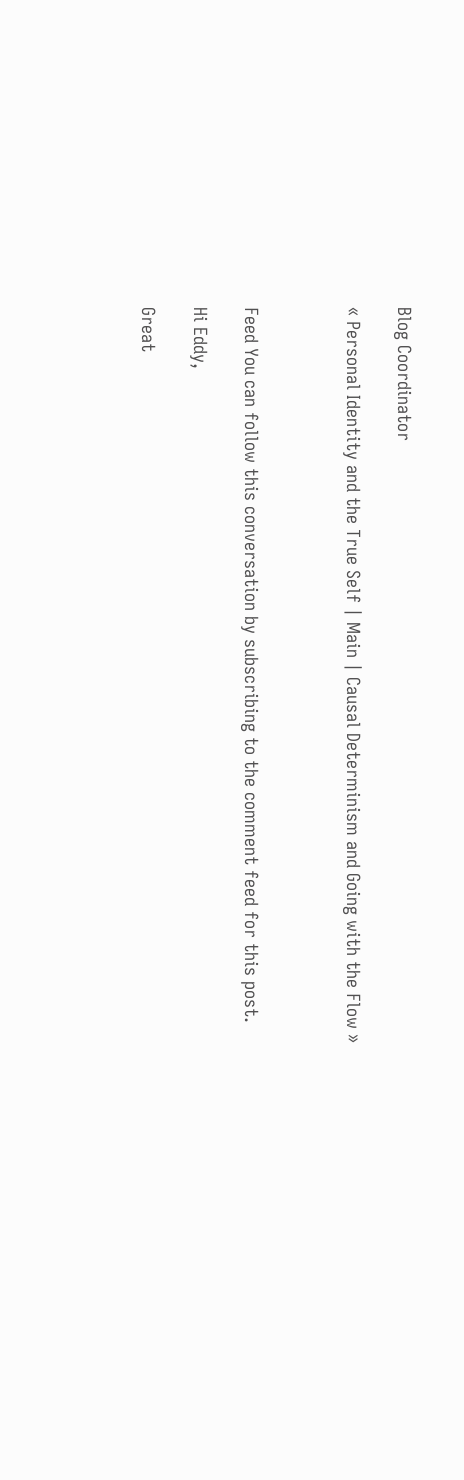Blog Coordinator

« Personal Identity and the True Self | Main | Causal Determinism and Going with the Flow »



Feed You can follow this conversation by subscribing to the comment feed for this post.

Hi Eddy,

Great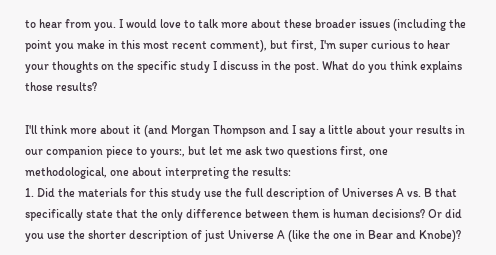to hear from you. I would love to talk more about these broader issues (including the point you make in this most recent comment), but first, I'm super curious to hear your thoughts on the specific study I discuss in the post. What do you think explains those results?

I'll think more about it (and Morgan Thompson and I say a little about your results in our companion piece to yours:, but let me ask two questions first, one methodological, one about interpreting the results:
1. Did the materials for this study use the full description of Universes A vs. B that specifically state that the only difference between them is human decisions? Or did you use the shorter description of just Universe A (like the one in Bear and Knobe)?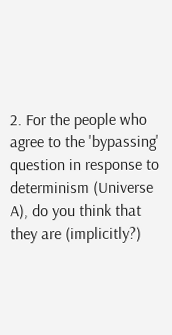2. For the people who agree to the 'bypassing' question in response to determinism (Universe A), do you think that they are (implicitly?)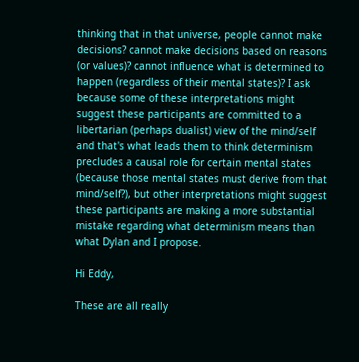thinking that in that universe, people cannot make decisions? cannot make decisions based on reasons (or values)? cannot influence what is determined to happen (regardless of their mental states)? I ask because some of these interpretations might suggest these participants are committed to a libertarian (perhaps dualist) view of the mind/self and that's what leads them to think determinism precludes a causal role for certain mental states (because those mental states must derive from that mind/self?), but other interpretations might suggest these participants are making a more substantial mistake regarding what determinism means than what Dylan and I propose.

Hi Eddy,

These are all really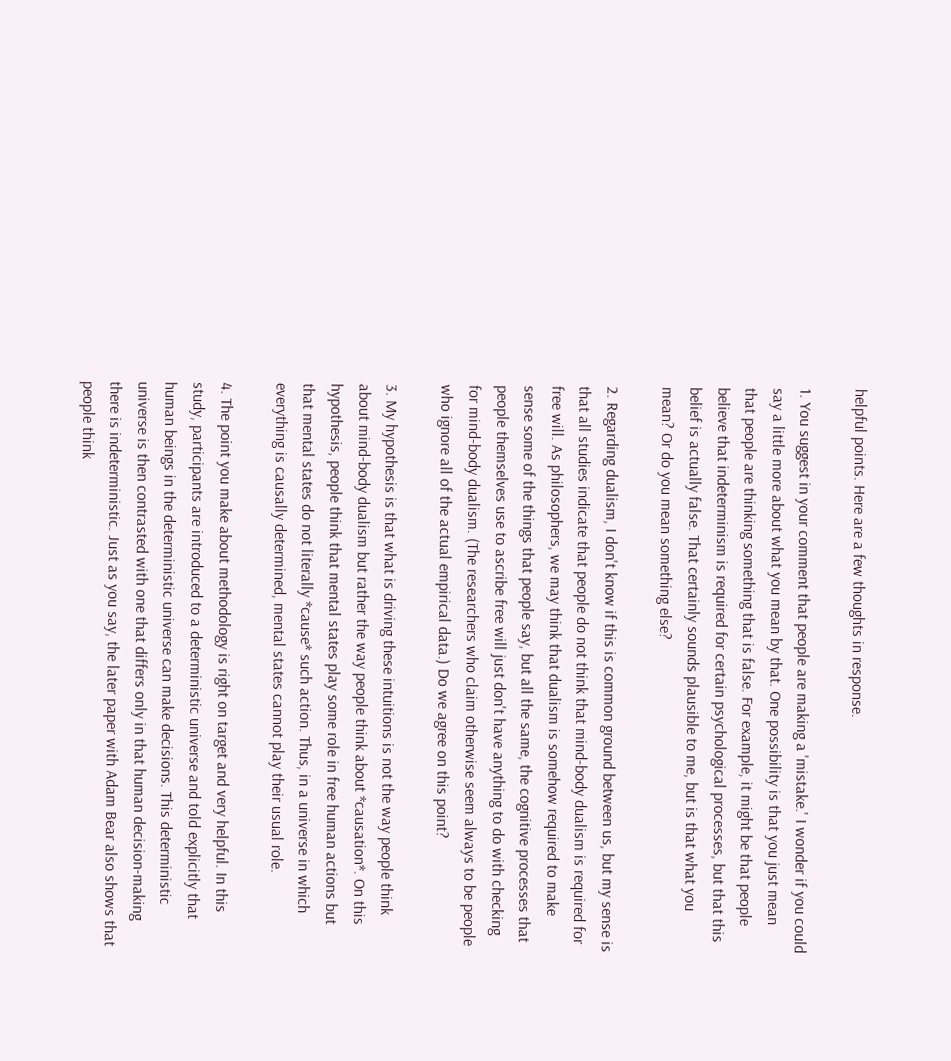helpful points. Here are a few thoughts in response.

1. You suggest in your comment that people are making a 'mistake.' I wonder if you could say a little more about what you mean by that. One possibility is that you just mean that people are thinking something that is false. For example, it might be that people believe that indeterminism is required for certain psychological processes, but that this belief is actually false. That certainly sounds plausible to me, but is that what you mean? Or do you mean something else?

2. Regarding dualism, I don't know if this is common ground between us, but my sense is that all studies indicate that people do not think that mind-body dualism is required for free will. As philosophers, we may think that dualism is somehow required to make sense some of the things that people say, but all the same, the cognitive processes that people themselves use to ascribe free will just don't have anything to do with checking for mind-body dualism. (The researchers who claim otherwise seem always to be people who ignore all of the actual empirical data.) Do we agree on this point?

3. My hypothesis is that what is driving these intuitions is not the way people think about mind-body dualism but rather the way people think about *causation*. On this hypothesis, people think that mental states play some role in free human actions but that mental states do not literally *cause* such action. Thus, in a universe in which everything is causally determined, mental states cannot play their usual role.

4. The point you make about methodology is right on target and very helpful. In this study, participants are introduced to a deterministic universe and told explicitly that human beings in the deterministic universe can make decisions. This deterministic universe is then contrasted with one that differs only in that human decision-making there is indeterministic. Just as you say, the later paper with Adam Bear also shows that people think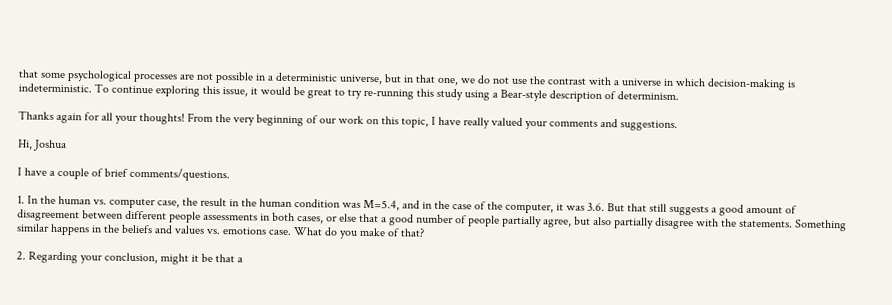that some psychological processes are not possible in a deterministic universe, but in that one, we do not use the contrast with a universe in which decision-making is indeterministic. To continue exploring this issue, it would be great to try re-running this study using a Bear-style description of determinism.

Thanks again for all your thoughts! From the very beginning of our work on this topic, I have really valued your comments and suggestions.

Hi, Joshua

I have a couple of brief comments/questions.

1. In the human vs. computer case, the result in the human condition was M=5.4, and in the case of the computer, it was 3.6. But that still suggests a good amount of disagreement between different people assessments in both cases, or else that a good number of people partially agree, but also partially disagree with the statements. Something similar happens in the beliefs and values vs. emotions case. What do you make of that?

2. Regarding your conclusion, might it be that a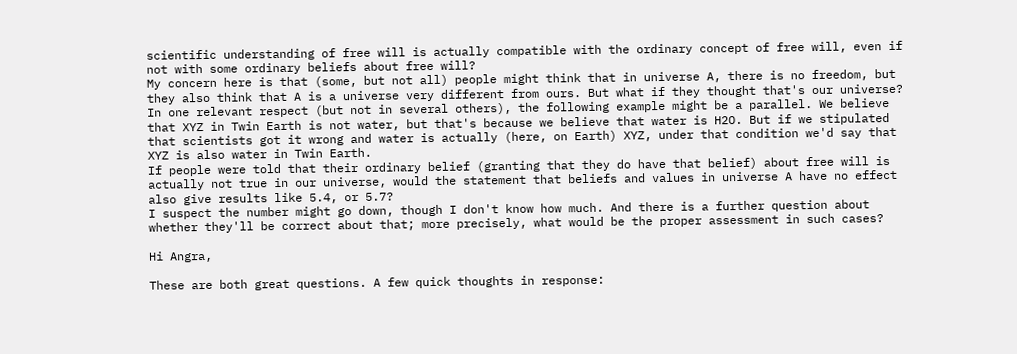scientific understanding of free will is actually compatible with the ordinary concept of free will, even if not with some ordinary beliefs about free will?
My concern here is that (some, but not all) people might think that in universe A, there is no freedom, but they also think that A is a universe very different from ours. But what if they thought that's our universe?
In one relevant respect (but not in several others), the following example might be a parallel. We believe that XYZ in Twin Earth is not water, but that's because we believe that water is H2O. But if we stipulated that scientists got it wrong and water is actually (here, on Earth) XYZ, under that condition we'd say that XYZ is also water in Twin Earth.
If people were told that their ordinary belief (granting that they do have that belief) about free will is actually not true in our universe, would the statement that beliefs and values in universe A have no effect also give results like 5.4, or 5.7?
I suspect the number might go down, though I don't know how much. And there is a further question about whether they'll be correct about that; more precisely, what would be the proper assessment in such cases?

Hi Angra,

These are both great questions. A few quick thoughts in response: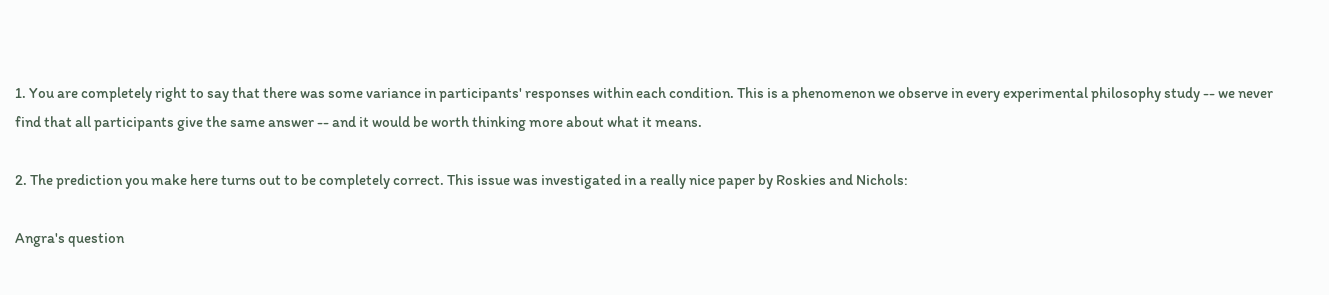1. You are completely right to say that there was some variance in participants' responses within each condition. This is a phenomenon we observe in every experimental philosophy study -- we never find that all participants give the same answer -- and it would be worth thinking more about what it means.

2. The prediction you make here turns out to be completely correct. This issue was investigated in a really nice paper by Roskies and Nichols:

Angra's question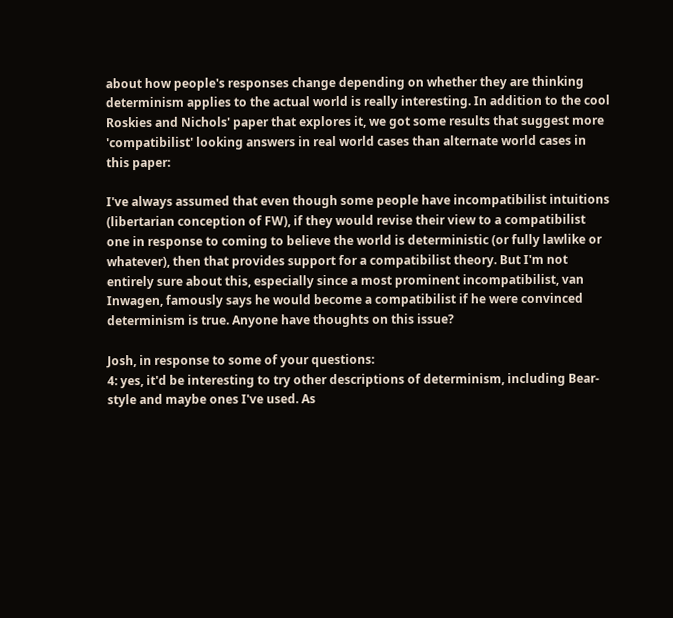about how people's responses change depending on whether they are thinking determinism applies to the actual world is really interesting. In addition to the cool Roskies and Nichols' paper that explores it, we got some results that suggest more 'compatibilist' looking answers in real world cases than alternate world cases in this paper:

I've always assumed that even though some people have incompatibilist intuitions (libertarian conception of FW), if they would revise their view to a compatibilist one in response to coming to believe the world is deterministic (or fully lawlike or whatever), then that provides support for a compatibilist theory. But I'm not entirely sure about this, especially since a most prominent incompatibilist, van Inwagen, famously says he would become a compatibilist if he were convinced determinism is true. Anyone have thoughts on this issue?

Josh, in response to some of your questions:
4: yes, it'd be interesting to try other descriptions of determinism, including Bear-style and maybe ones I've used. As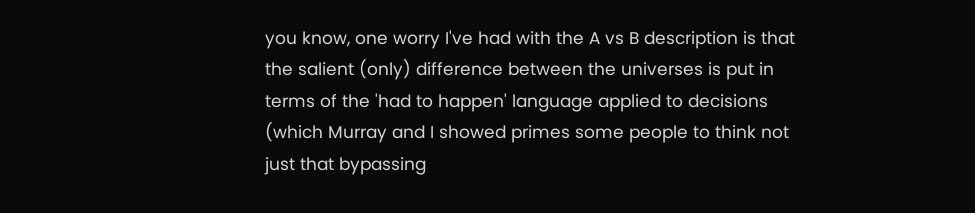you know, one worry I've had with the A vs B description is that the salient (only) difference between the universes is put in terms of the 'had to happen' language applied to decisions (which Murray and I showed primes some people to think not just that bypassing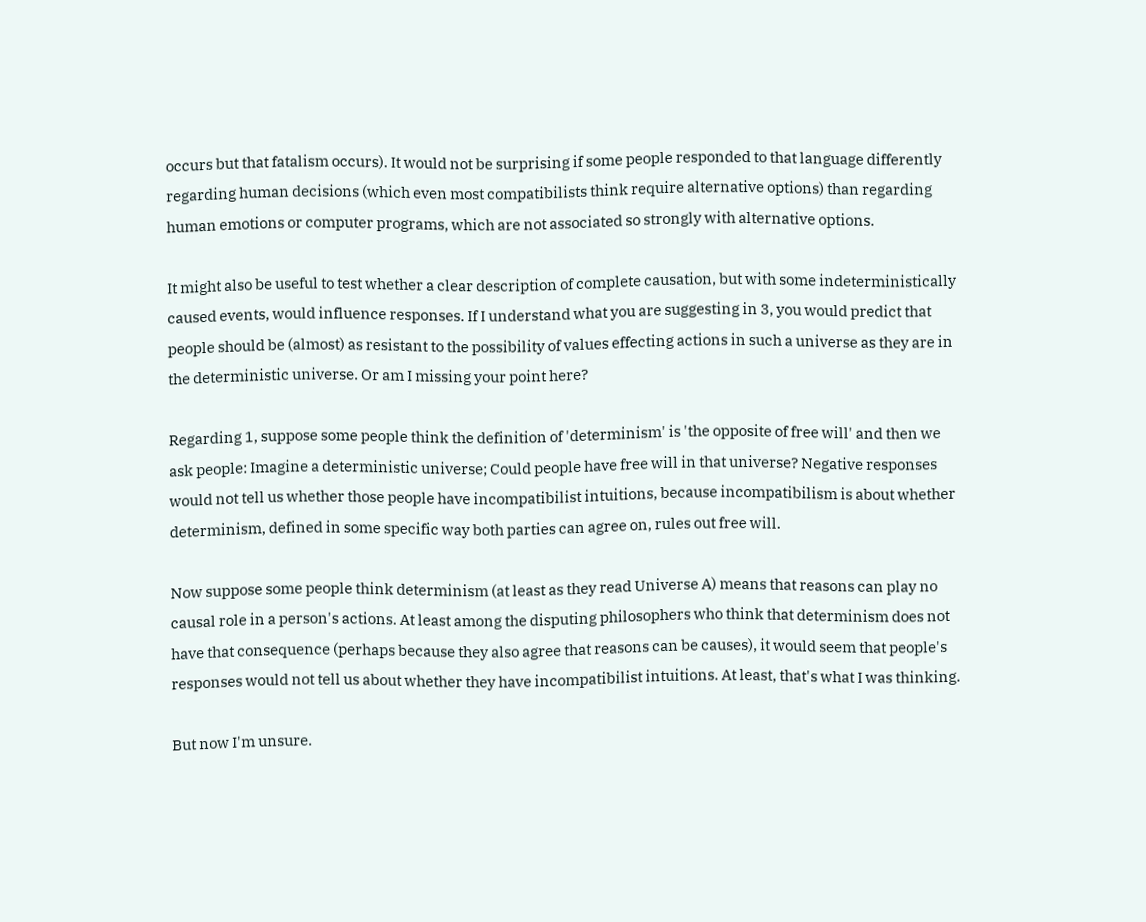occurs but that fatalism occurs). It would not be surprising if some people responded to that language differently regarding human decisions (which even most compatibilists think require alternative options) than regarding human emotions or computer programs, which are not associated so strongly with alternative options.

It might also be useful to test whether a clear description of complete causation, but with some indeterministically caused events, would influence responses. If I understand what you are suggesting in 3, you would predict that people should be (almost) as resistant to the possibility of values effecting actions in such a universe as they are in the deterministic universe. Or am I missing your point here?

Regarding 1, suppose some people think the definition of 'determinism' is 'the opposite of free will' and then we ask people: Imagine a deterministic universe; Could people have free will in that universe? Negative responses would not tell us whether those people have incompatibilist intuitions, because incompatibilism is about whether determinism, defined in some specific way both parties can agree on, rules out free will.

Now suppose some people think determinism (at least as they read Universe A) means that reasons can play no causal role in a person's actions. At least among the disputing philosophers who think that determinism does not have that consequence (perhaps because they also agree that reasons can be causes), it would seem that people's responses would not tell us about whether they have incompatibilist intuitions. At least, that's what I was thinking.

But now I'm unsure.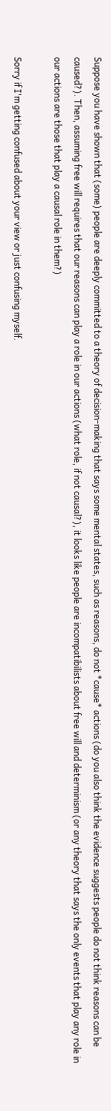Suppose you have shown that (some) people are deeply committed to a theory of decision-making that says some mental states, such as reasons, do not *cause* actions (do you also think the evidence suggests people do not think reasons can be caused?). Then, assuming free will requires that our reasons can play a role in our actions (what role, if not causal?), it looks like people are incompatibilists about free will and determinism (or any theory that says the only events that play any role in our actions are those that play a causal role in them?)

Sorry if I'm getting confused about your view or just confusing myself.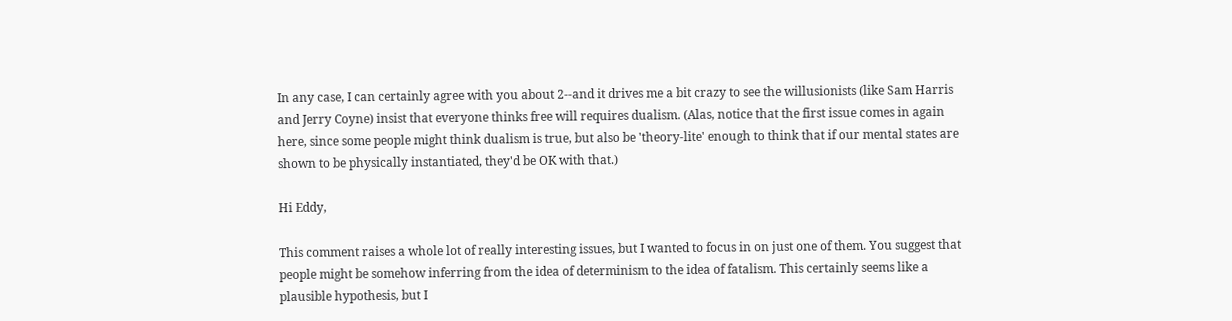In any case, I can certainly agree with you about 2--and it drives me a bit crazy to see the willusionists (like Sam Harris and Jerry Coyne) insist that everyone thinks free will requires dualism. (Alas, notice that the first issue comes in again here, since some people might think dualism is true, but also be 'theory-lite' enough to think that if our mental states are shown to be physically instantiated, they'd be OK with that.)

Hi Eddy,

This comment raises a whole lot of really interesting issues, but I wanted to focus in on just one of them. You suggest that people might be somehow inferring from the idea of determinism to the idea of fatalism. This certainly seems like a plausible hypothesis, but I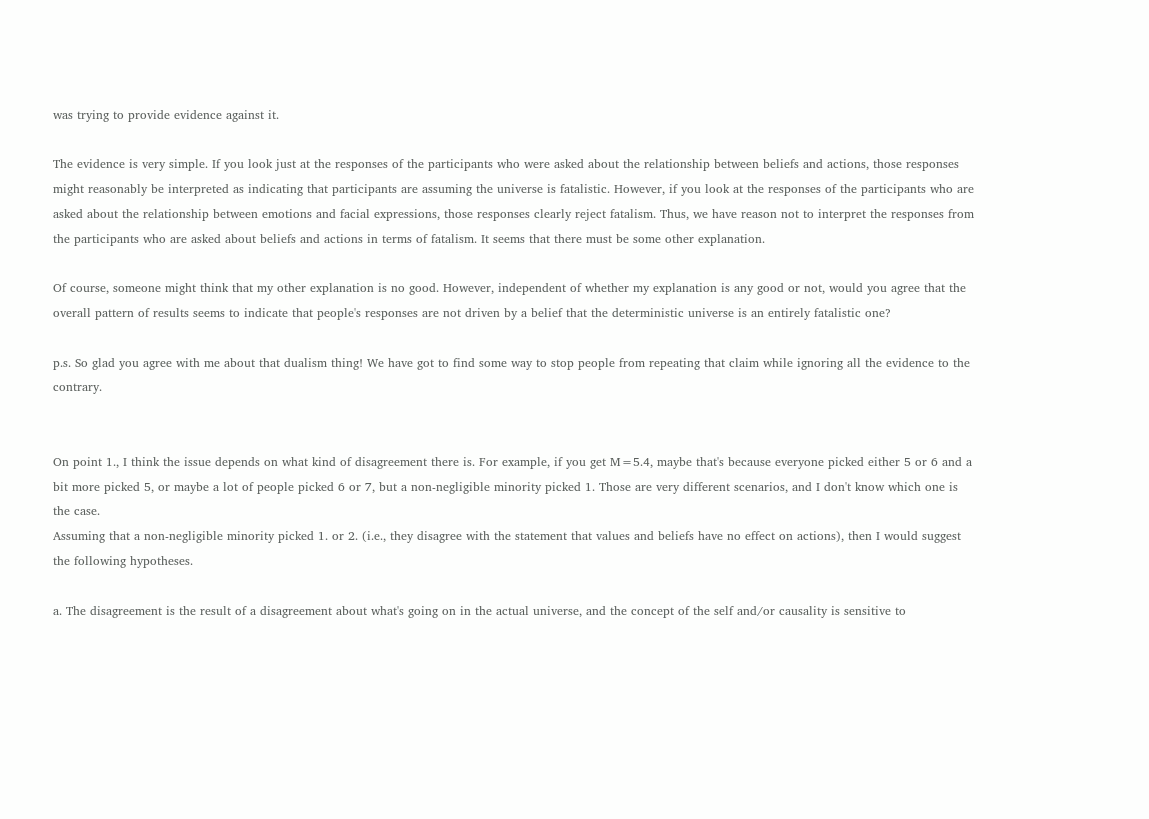was trying to provide evidence against it.

The evidence is very simple. If you look just at the responses of the participants who were asked about the relationship between beliefs and actions, those responses might reasonably be interpreted as indicating that participants are assuming the universe is fatalistic. However, if you look at the responses of the participants who are asked about the relationship between emotions and facial expressions, those responses clearly reject fatalism. Thus, we have reason not to interpret the responses from the participants who are asked about beliefs and actions in terms of fatalism. It seems that there must be some other explanation.

Of course, someone might think that my other explanation is no good. However, independent of whether my explanation is any good or not, would you agree that the overall pattern of results seems to indicate that people's responses are not driven by a belief that the deterministic universe is an entirely fatalistic one?

p.s. So glad you agree with me about that dualism thing! We have got to find some way to stop people from repeating that claim while ignoring all the evidence to the contrary.


On point 1., I think the issue depends on what kind of disagreement there is. For example, if you get M=5.4, maybe that's because everyone picked either 5 or 6 and a bit more picked 5, or maybe a lot of people picked 6 or 7, but a non-negligible minority picked 1. Those are very different scenarios, and I don't know which one is the case.
Assuming that a non-negligible minority picked 1. or 2. (i.e., they disagree with the statement that values and beliefs have no effect on actions), then I would suggest the following hypotheses.

a. The disagreement is the result of a disagreement about what's going on in the actual universe, and the concept of the self and/or causality is sensitive to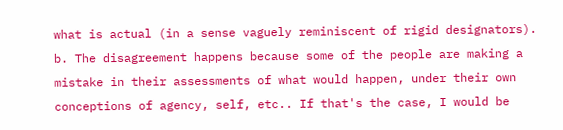what is actual (in a sense vaguely reminiscent of rigid designators).
b. The disagreement happens because some of the people are making a mistake in their assessments of what would happen, under their own conceptions of agency, self, etc.. If that's the case, I would be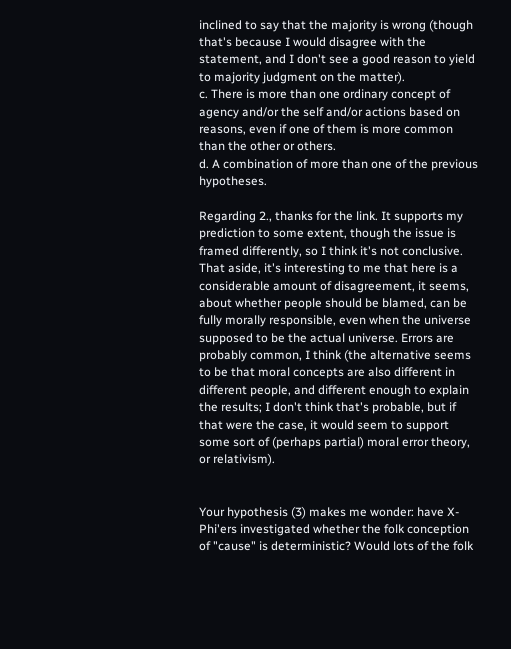inclined to say that the majority is wrong (though that's because I would disagree with the statement, and I don't see a good reason to yield to majority judgment on the matter).
c. There is more than one ordinary concept of agency and/or the self and/or actions based on reasons, even if one of them is more common than the other or others.
d. A combination of more than one of the previous hypotheses.

Regarding 2., thanks for the link. It supports my prediction to some extent, though the issue is framed differently, so I think it's not conclusive.
That aside, it's interesting to me that here is a considerable amount of disagreement, it seems, about whether people should be blamed, can be fully morally responsible, even when the universe supposed to be the actual universe. Errors are probably common, I think (the alternative seems to be that moral concepts are also different in different people, and different enough to explain the results; I don't think that's probable, but if that were the case, it would seem to support some sort of (perhaps partial) moral error theory, or relativism).


Your hypothesis (3) makes me wonder: have X-Phi'ers investigated whether the folk conception of "cause" is deterministic? Would lots of the folk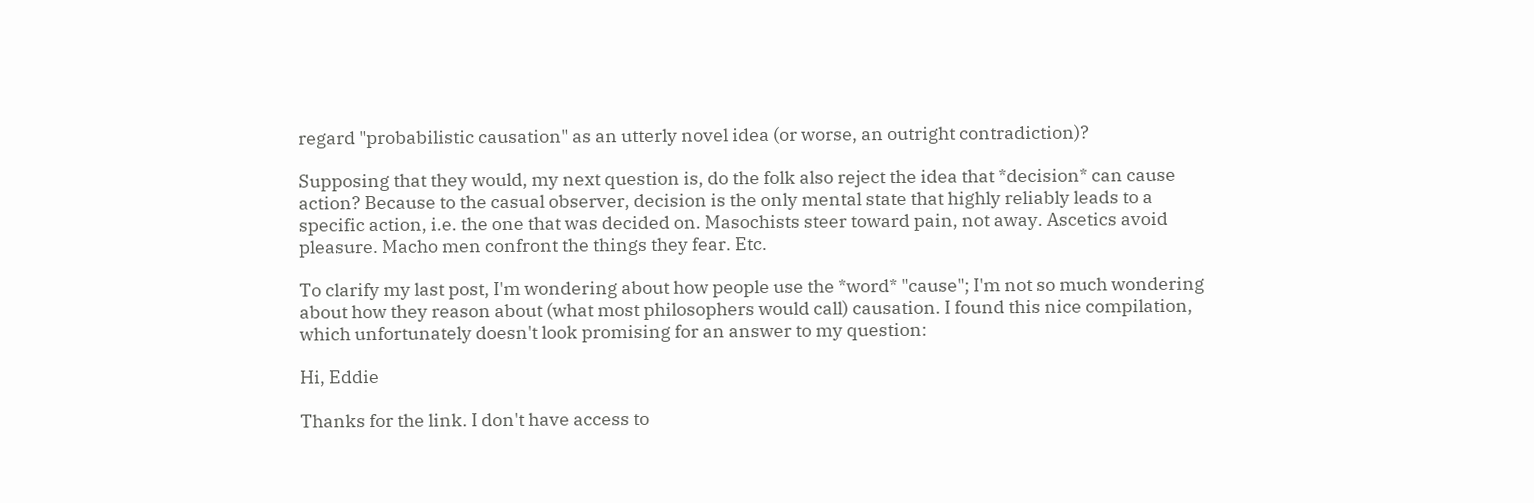regard "probabilistic causation" as an utterly novel idea (or worse, an outright contradiction)?

Supposing that they would, my next question is, do the folk also reject the idea that *decision* can cause action? Because to the casual observer, decision is the only mental state that highly reliably leads to a specific action, i.e. the one that was decided on. Masochists steer toward pain, not away. Ascetics avoid pleasure. Macho men confront the things they fear. Etc.

To clarify my last post, I'm wondering about how people use the *word* "cause"; I'm not so much wondering about how they reason about (what most philosophers would call) causation. I found this nice compilation, which unfortunately doesn't look promising for an answer to my question:

Hi, Eddie

Thanks for the link. I don't have access to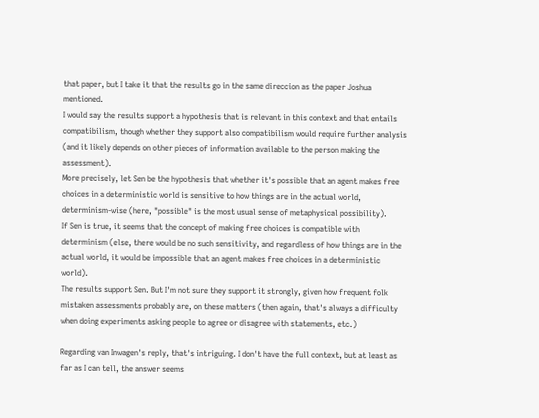that paper, but I take it that the results go in the same direccion as the paper Joshua mentioned.
I would say the results support a hypothesis that is relevant in this context and that entails compatibilism, though whether they support also compatibilism would require further analysis (and it likely depends on other pieces of information available to the person making the assessment).
More precisely, let Sen be the hypothesis that whether it's possible that an agent makes free choices in a deterministic world is sensitive to how things are in the actual world, determinism-wise (here, "possible" is the most usual sense of metaphysical possibility).
If Sen is true, it seems that the concept of making free choices is compatible with determinism (else, there would be no such sensitivity, and regardless of how things are in the actual world, it would be impossible that an agent makes free choices in a deterministic world).
The results support Sen. But I'm not sure they support it strongly, given how frequent folk mistaken assessments probably are, on these matters (then again, that's always a difficulty when doing experiments asking people to agree or disagree with statements, etc.)

Regarding van Inwagen's reply, that's intriguing. I don't have the full context, but at least as far as I can tell, the answer seems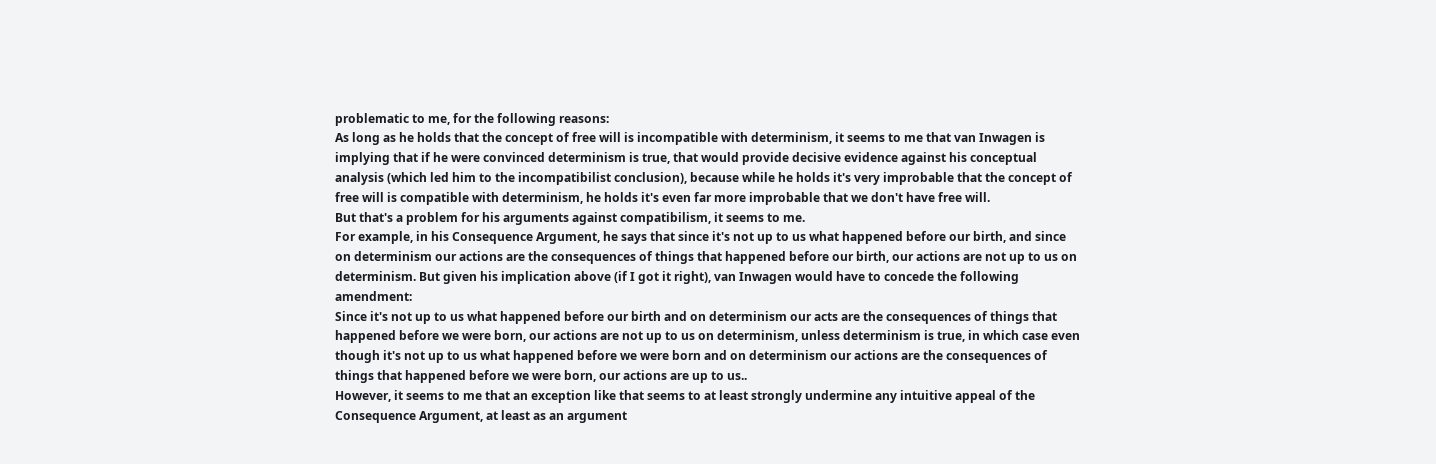problematic to me, for the following reasons:
As long as he holds that the concept of free will is incompatible with determinism, it seems to me that van Inwagen is implying that if he were convinced determinism is true, that would provide decisive evidence against his conceptual analysis (which led him to the incompatibilist conclusion), because while he holds it's very improbable that the concept of free will is compatible with determinism, he holds it's even far more improbable that we don't have free will.
But that's a problem for his arguments against compatibilism, it seems to me.
For example, in his Consequence Argument, he says that since it's not up to us what happened before our birth, and since on determinism our actions are the consequences of things that happened before our birth, our actions are not up to us on determinism. But given his implication above (if I got it right), van Inwagen would have to concede the following amendment:
Since it's not up to us what happened before our birth and on determinism our acts are the consequences of things that happened before we were born, our actions are not up to us on determinism, unless determinism is true, in which case even though it's not up to us what happened before we were born and on determinism our actions are the consequences of things that happened before we were born, our actions are up to us..
However, it seems to me that an exception like that seems to at least strongly undermine any intuitive appeal of the Consequence Argument, at least as an argument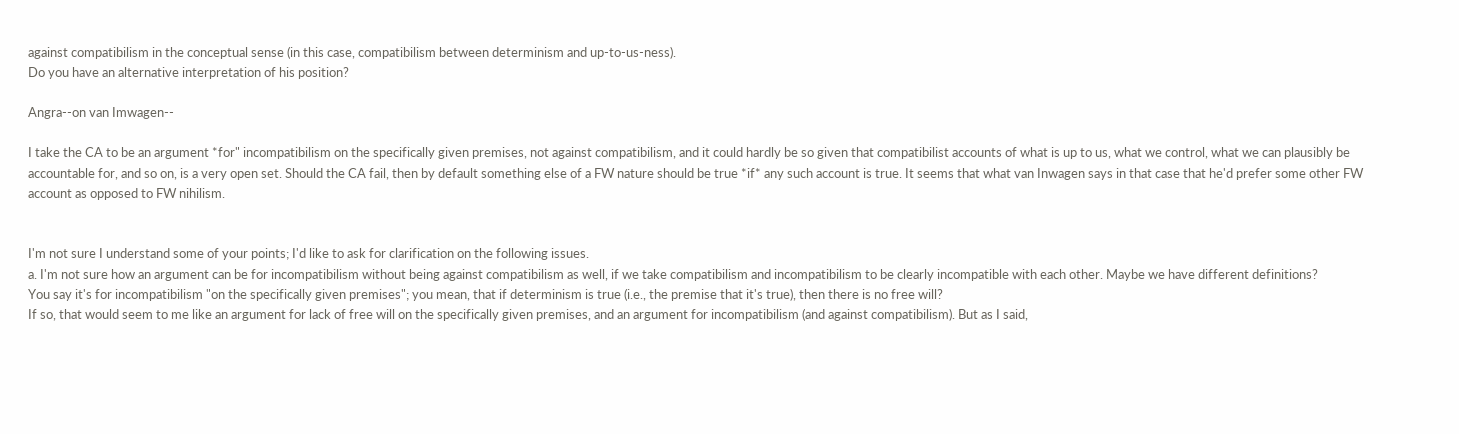against compatibilism in the conceptual sense (in this case, compatibilism between determinism and up-to-us-ness).
Do you have an alternative interpretation of his position?

Angra--on van Imwagen--

I take the CA to be an argument *for" incompatibilism on the specifically given premises, not against compatibilism, and it could hardly be so given that compatibilist accounts of what is up to us, what we control, what we can plausibly be accountable for, and so on, is a very open set. Should the CA fail, then by default something else of a FW nature should be true *if* any such account is true. It seems that what van Inwagen says in that case that he'd prefer some other FW account as opposed to FW nihilism.


I'm not sure I understand some of your points; I'd like to ask for clarification on the following issues.
a. I'm not sure how an argument can be for incompatibilism without being against compatibilism as well, if we take compatibilism and incompatibilism to be clearly incompatible with each other. Maybe we have different definitions?
You say it's for incompatibilism "on the specifically given premises"; you mean, that if determinism is true (i.e., the premise that it's true), then there is no free will?
If so, that would seem to me like an argument for lack of free will on the specifically given premises, and an argument for incompatibilism (and against compatibilism). But as I said,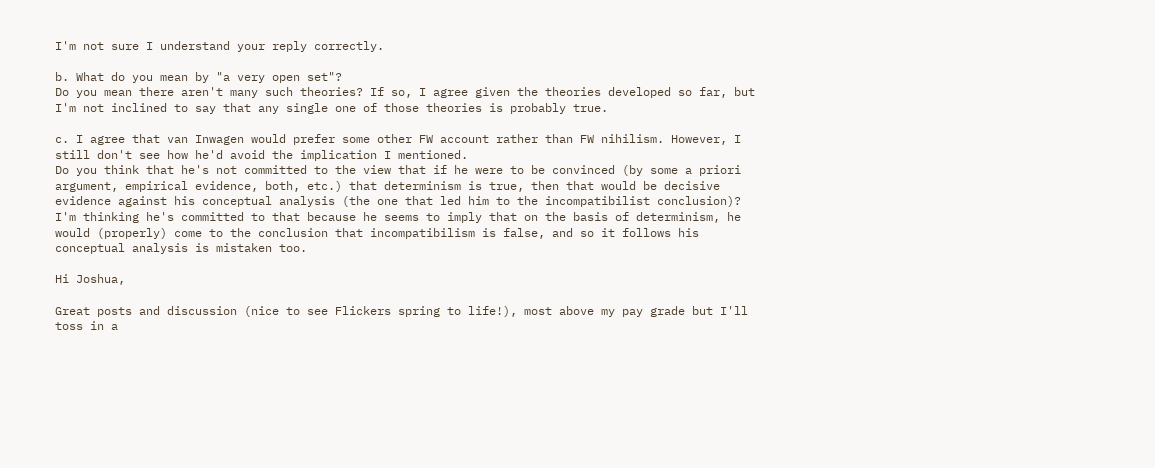I'm not sure I understand your reply correctly.

b. What do you mean by "a very open set"?
Do you mean there aren't many such theories? If so, I agree given the theories developed so far, but I'm not inclined to say that any single one of those theories is probably true.

c. I agree that van Inwagen would prefer some other FW account rather than FW nihilism. However, I still don't see how he'd avoid the implication I mentioned.
Do you think that he's not committed to the view that if he were to be convinced (by some a priori argument, empirical evidence, both, etc.) that determinism is true, then that would be decisive evidence against his conceptual analysis (the one that led him to the incompatibilist conclusion)?
I'm thinking he's committed to that because he seems to imply that on the basis of determinism, he would (properly) come to the conclusion that incompatibilism is false, and so it follows his conceptual analysis is mistaken too.

Hi Joshua,

Great posts and discussion (nice to see Flickers spring to life!), most above my pay grade but I'll toss in a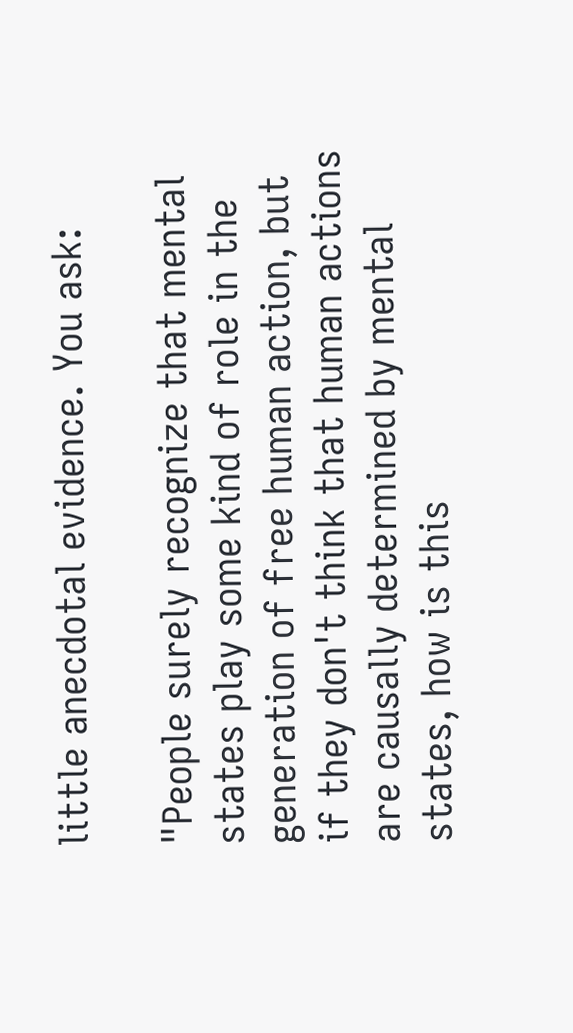little anecdotal evidence. You ask:

"People surely recognize that mental states play some kind of role in the generation of free human action, but if they don't think that human actions are causally determined by mental states, how is this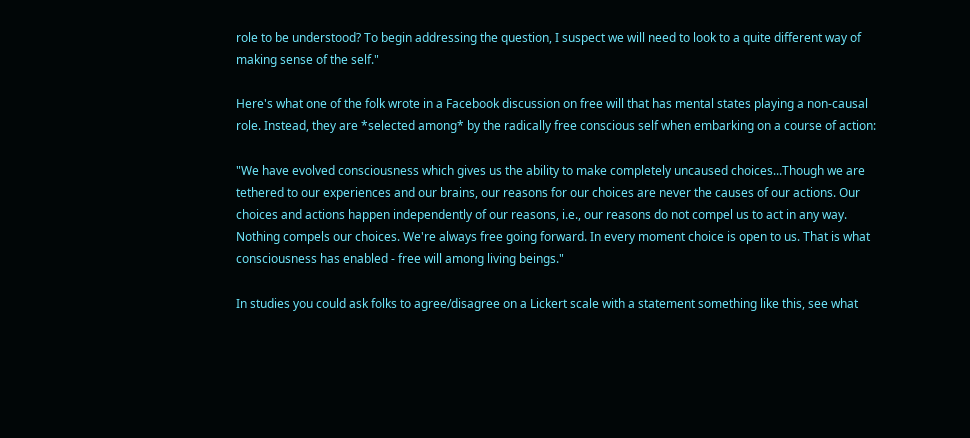role to be understood? To begin addressing the question, I suspect we will need to look to a quite different way of making sense of the self."

Here's what one of the folk wrote in a Facebook discussion on free will that has mental states playing a non-causal role. Instead, they are *selected among* by the radically free conscious self when embarking on a course of action:

"We have evolved consciousness which gives us the ability to make completely uncaused choices...Though we are tethered to our experiences and our brains, our reasons for our choices are never the causes of our actions. Our choices and actions happen independently of our reasons, i.e., our reasons do not compel us to act in any way. Nothing compels our choices. We're always free going forward. In every moment choice is open to us. That is what consciousness has enabled - free will among living beings."

In studies you could ask folks to agree/disagree on a Lickert scale with a statement something like this, see what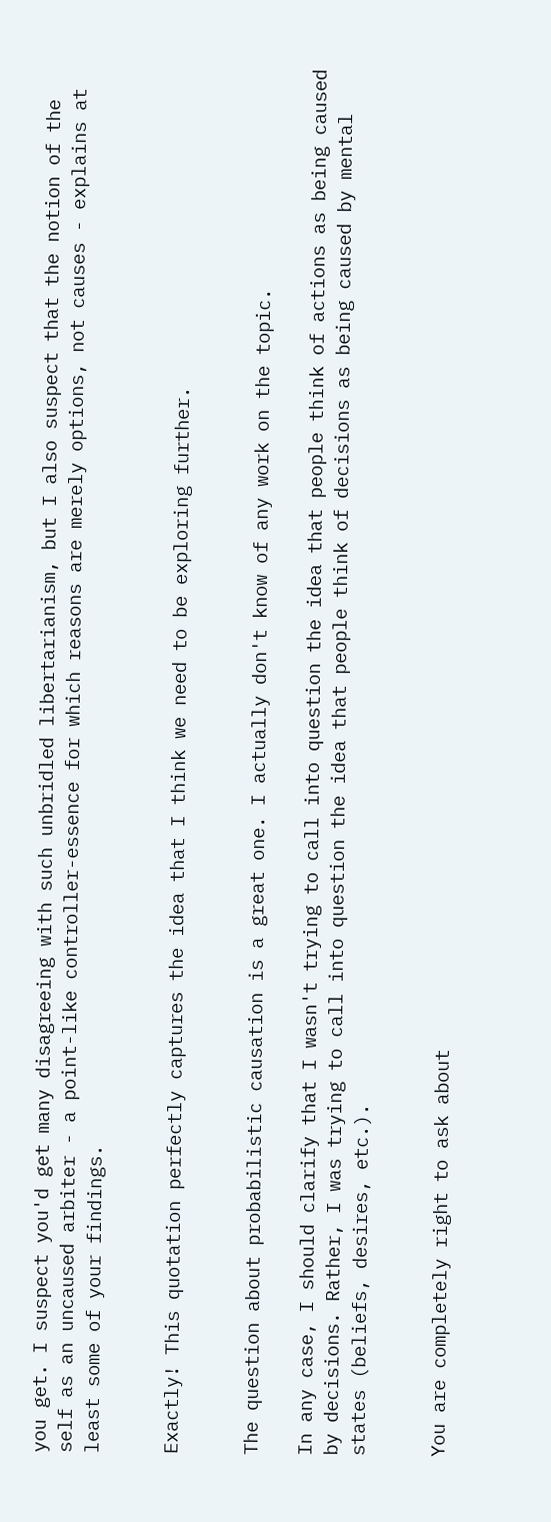you get. I suspect you'd get many disagreeing with such unbridled libertarianism, but I also suspect that the notion of the self as an uncaused arbiter - a point-like controller-essence for which reasons are merely options, not causes - explains at least some of your findings.


Exactly! This quotation perfectly captures the idea that I think we need to be exploring further.


The question about probabilistic causation is a great one. I actually don't know of any work on the topic.

In any case, I should clarify that I wasn't trying to call into question the idea that people think of actions as being caused by decisions. Rather, I was trying to call into question the idea that people think of decisions as being caused by mental states (beliefs, desires, etc.).


You are completely right to ask about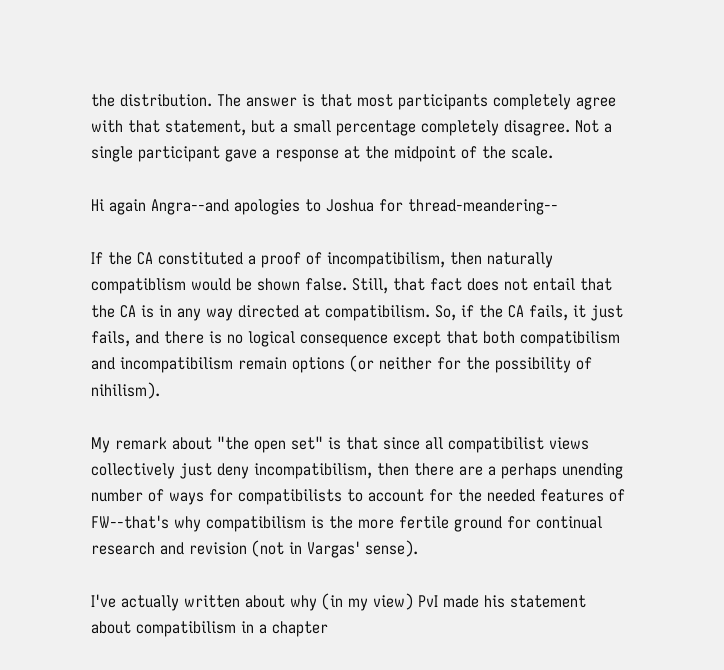the distribution. The answer is that most participants completely agree with that statement, but a small percentage completely disagree. Not a single participant gave a response at the midpoint of the scale.

Hi again Angra--and apologies to Joshua for thread-meandering--

If the CA constituted a proof of incompatibilism, then naturally compatiblism would be shown false. Still, that fact does not entail that the CA is in any way directed at compatibilism. So, if the CA fails, it just fails, and there is no logical consequence except that both compatibilism and incompatibilism remain options (or neither for the possibility of nihilism).

My remark about "the open set" is that since all compatibilist views collectively just deny incompatibilism, then there are a perhaps unending number of ways for compatibilists to account for the needed features of FW--that's why compatibilism is the more fertile ground for continual research and revision (not in Vargas' sense).

I've actually written about why (in my view) PvI made his statement about compatibilism in a chapter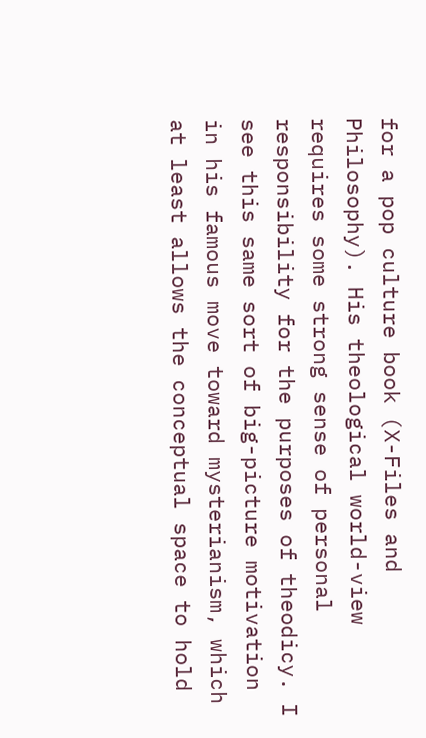for a pop culture book (X-Files and Philosophy). His theological world-view requires some strong sense of personal responsibility for the purposes of theodicy. I see this same sort of big-picture motivation in his famous move toward mysterianism, which at least allows the conceptual space to hold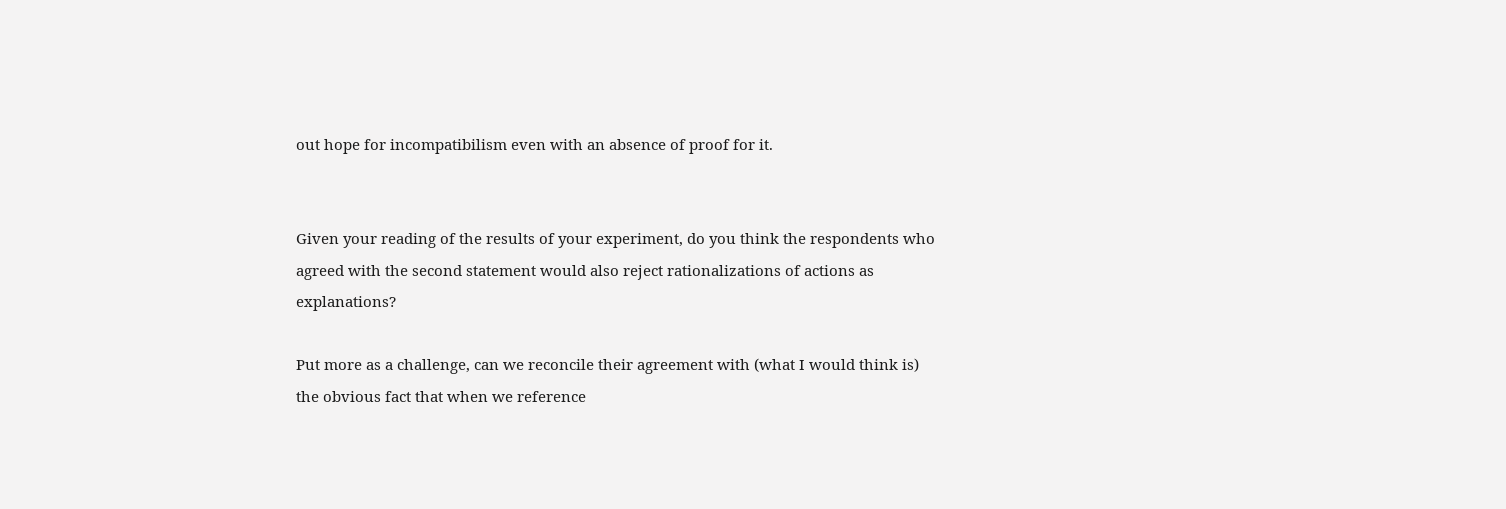out hope for incompatibilism even with an absence of proof for it.


Given your reading of the results of your experiment, do you think the respondents who agreed with the second statement would also reject rationalizations of actions as explanations?

Put more as a challenge, can we reconcile their agreement with (what I would think is) the obvious fact that when we reference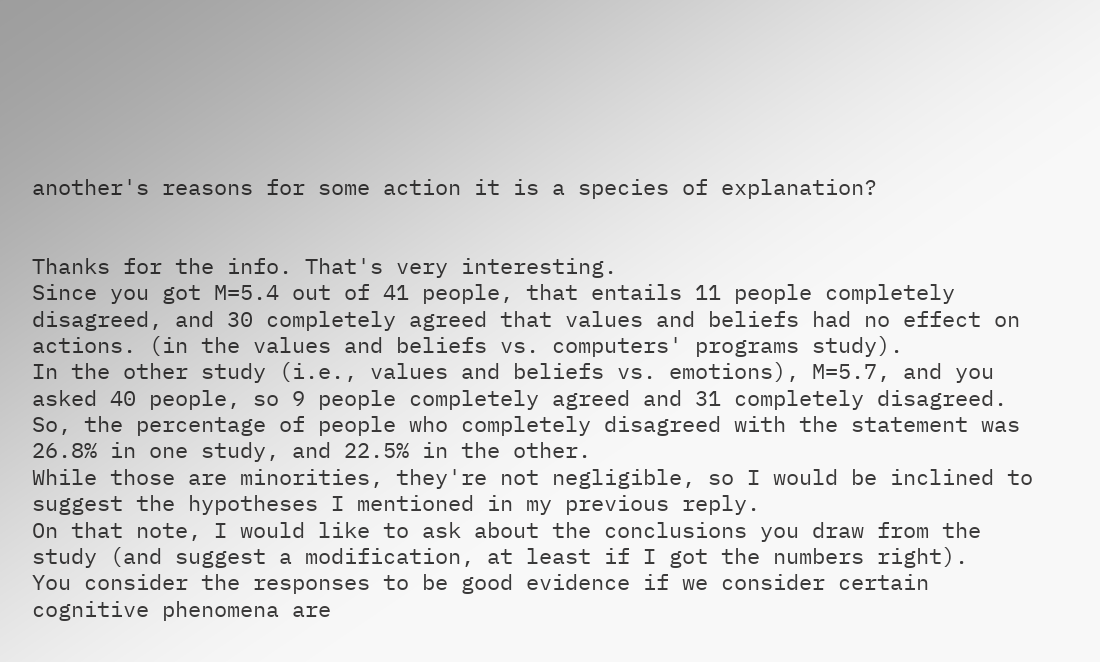another's reasons for some action it is a species of explanation?


Thanks for the info. That's very interesting.
Since you got M=5.4 out of 41 people, that entails 11 people completely disagreed, and 30 completely agreed that values and beliefs had no effect on actions. (in the values and beliefs vs. computers' programs study).
In the other study (i.e., values and beliefs vs. emotions), M=5.7, and you asked 40 people, so 9 people completely agreed and 31 completely disagreed.
So, the percentage of people who completely disagreed with the statement was 26.8% in one study, and 22.5% in the other.
While those are minorities, they're not negligible, so I would be inclined to suggest the hypotheses I mentioned in my previous reply.
On that note, I would like to ask about the conclusions you draw from the study (and suggest a modification, at least if I got the numbers right).
You consider the responses to be good evidence if we consider certain cognitive phenomena are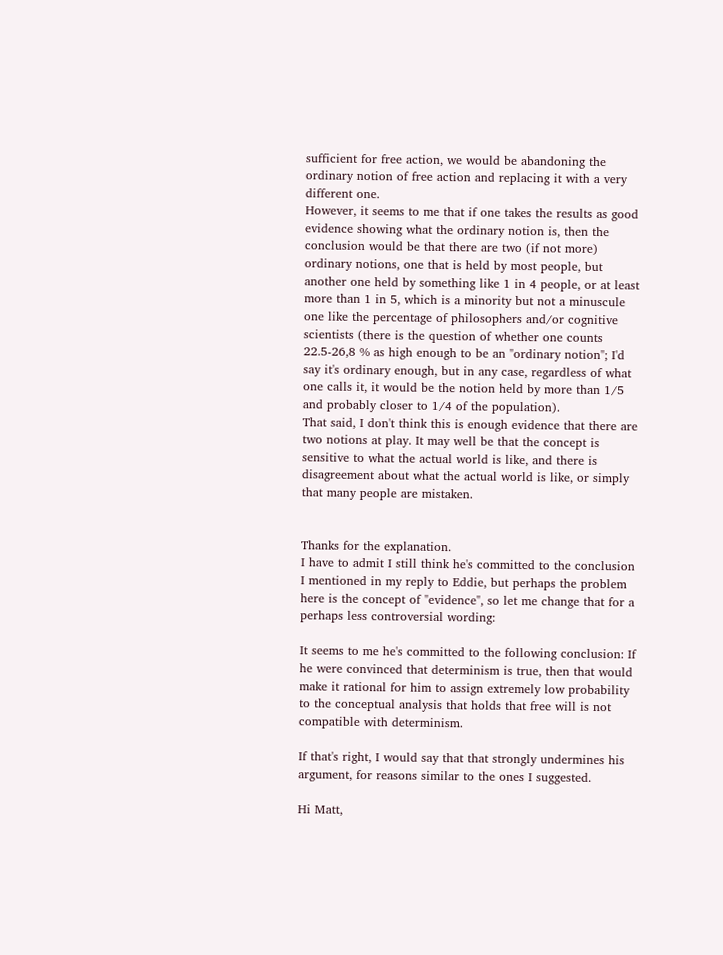sufficient for free action, we would be abandoning the ordinary notion of free action and replacing it with a very different one.
However, it seems to me that if one takes the results as good evidence showing what the ordinary notion is, then the conclusion would be that there are two (if not more) ordinary notions, one that is held by most people, but another one held by something like 1 in 4 people, or at least more than 1 in 5, which is a minority but not a minuscule one like the percentage of philosophers and/or cognitive scientists (there is the question of whether one counts 22.5-26,8 % as high enough to be an "ordinary notion"; I'd say it's ordinary enough, but in any case, regardless of what one calls it, it would be the notion held by more than 1/5 and probably closer to 1/4 of the population).
That said, I don't think this is enough evidence that there are two notions at play. It may well be that the concept is sensitive to what the actual world is like, and there is disagreement about what the actual world is like, or simply that many people are mistaken.


Thanks for the explanation.
I have to admit I still think he's committed to the conclusion I mentioned in my reply to Eddie, but perhaps the problem here is the concept of "evidence", so let me change that for a perhaps less controversial wording:

It seems to me he's committed to the following conclusion: If he were convinced that determinism is true, then that would make it rational for him to assign extremely low probability to the conceptual analysis that holds that free will is not compatible with determinism.

If that's right, I would say that that strongly undermines his argument, for reasons similar to the ones I suggested.

Hi Matt,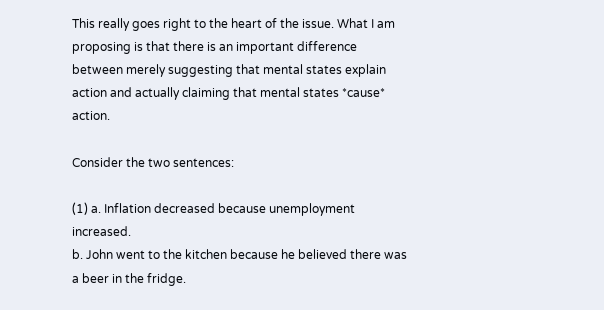This really goes right to the heart of the issue. What I am proposing is that there is an important difference between merely suggesting that mental states explain action and actually claiming that mental states *cause* action.

Consider the two sentences:

(1) a. Inflation decreased because unemployment increased.
b. John went to the kitchen because he believed there was a beer in the fridge.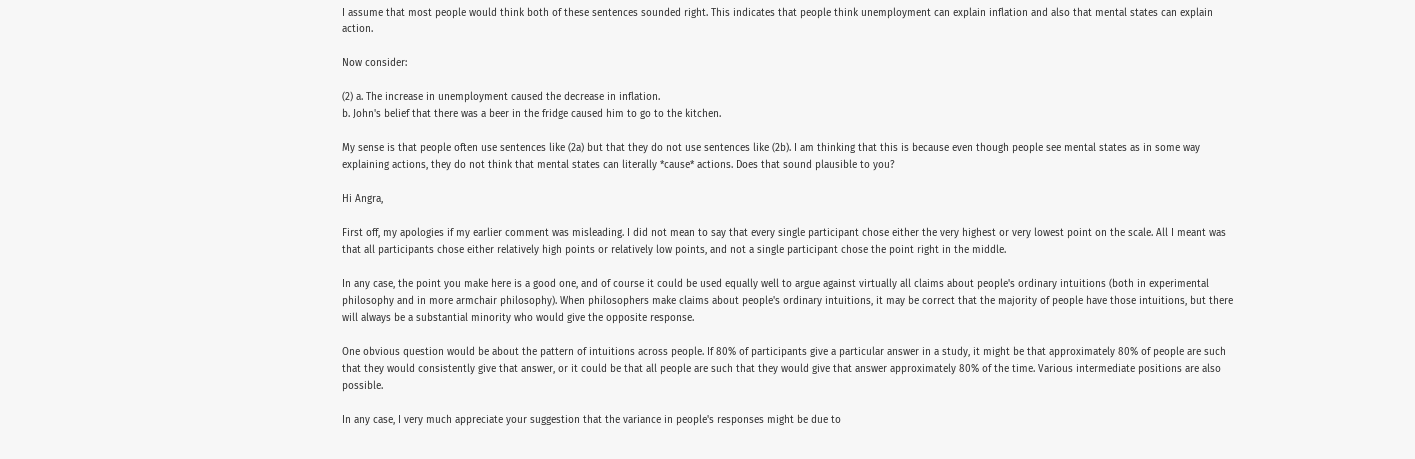I assume that most people would think both of these sentences sounded right. This indicates that people think unemployment can explain inflation and also that mental states can explain action.

Now consider:

(2) a. The increase in unemployment caused the decrease in inflation.
b. John's belief that there was a beer in the fridge caused him to go to the kitchen.

My sense is that people often use sentences like (2a) but that they do not use sentences like (2b). I am thinking that this is because even though people see mental states as in some way explaining actions, they do not think that mental states can literally *cause* actions. Does that sound plausible to you?

Hi Angra,

First off, my apologies if my earlier comment was misleading. I did not mean to say that every single participant chose either the very highest or very lowest point on the scale. All I meant was that all participants chose either relatively high points or relatively low points, and not a single participant chose the point right in the middle.

In any case, the point you make here is a good one, and of course it could be used equally well to argue against virtually all claims about people's ordinary intuitions (both in experimental philosophy and in more armchair philosophy). When philosophers make claims about people's ordinary intuitions, it may be correct that the majority of people have those intuitions, but there will always be a substantial minority who would give the opposite response.

One obvious question would be about the pattern of intuitions across people. If 80% of participants give a particular answer in a study, it might be that approximately 80% of people are such that they would consistently give that answer, or it could be that all people are such that they would give that answer approximately 80% of the time. Various intermediate positions are also possible.

In any case, I very much appreciate your suggestion that the variance in people's responses might be due to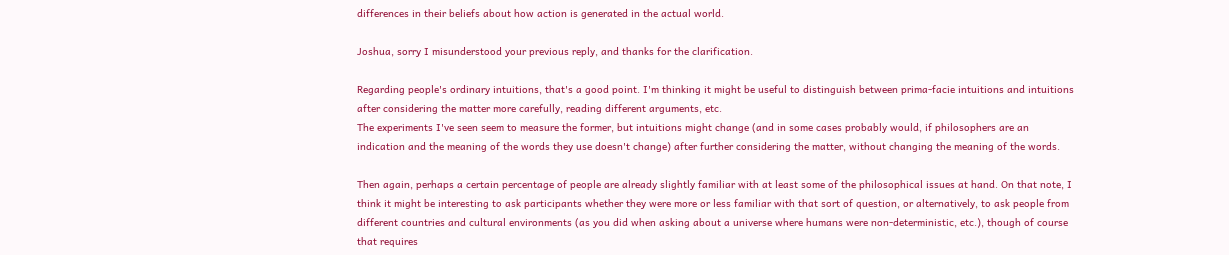differences in their beliefs about how action is generated in the actual world.

Joshua, sorry I misunderstood your previous reply, and thanks for the clarification.

Regarding people's ordinary intuitions, that's a good point. I'm thinking it might be useful to distinguish between prima-facie intuitions and intuitions after considering the matter more carefully, reading different arguments, etc.
The experiments I've seen seem to measure the former, but intuitions might change (and in some cases probably would, if philosophers are an indication and the meaning of the words they use doesn't change) after further considering the matter, without changing the meaning of the words.

Then again, perhaps a certain percentage of people are already slightly familiar with at least some of the philosophical issues at hand. On that note, I think it might be interesting to ask participants whether they were more or less familiar with that sort of question, or alternatively, to ask people from different countries and cultural environments (as you did when asking about a universe where humans were non-deterministic, etc.), though of course that requires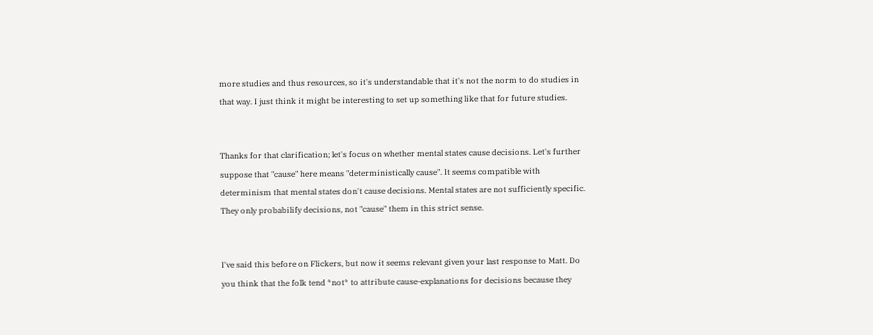more studies and thus resources, so it's understandable that it's not the norm to do studies in that way. I just think it might be interesting to set up something like that for future studies.


Thanks for that clarification; let's focus on whether mental states cause decisions. Let's further suppose that "cause" here means "deterministically cause". It seems compatible with determinism that mental states don't cause decisions. Mental states are not sufficiently specific. They only probabilify decisions, not "cause" them in this strict sense.


I've said this before on Flickers, but now it seems relevant given your last response to Matt. Do you think that the folk tend *not* to attribute cause-explanations for decisions because they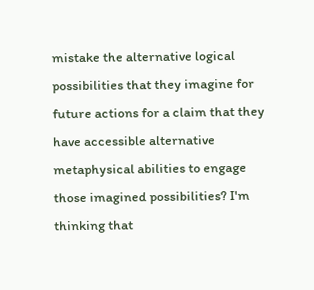mistake the alternative logical possibilities that they imagine for future actions for a claim that they have accessible alternative metaphysical abilities to engage those imagined possibilities? I'm thinking that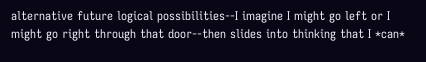alternative future logical possibilities--I imagine I might go left or I might go right through that door--then slides into thinking that I *can*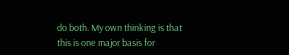do both. My own thinking is that this is one major basis for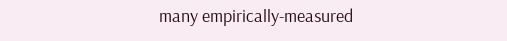many empirically-measured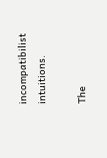incompatibilist intuitions.

The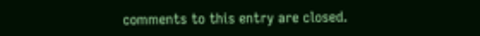comments to this entry are closed.